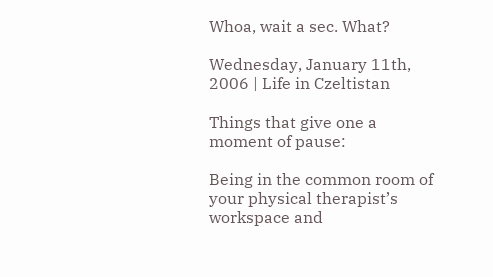Whoa, wait a sec. What?

Wednesday, January 11th, 2006 | Life in Czeltistan

Things that give one a moment of pause:

Being in the common room of your physical therapist’s workspace and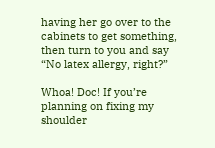having her go over to the cabinets to get something, then turn to you and say “No latex allergy, right?”

Whoa! Doc! If you’re planning on fixing my shoulder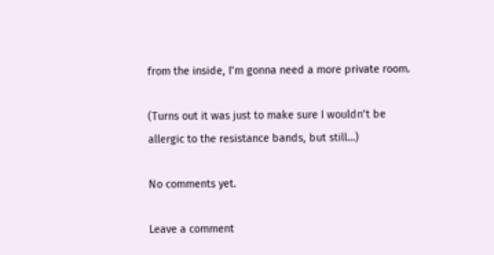from the inside, I’m gonna need a more private room.

(Turns out it was just to make sure I wouldn’t be allergic to the resistance bands, but still…)

No comments yet.

Leave a comment